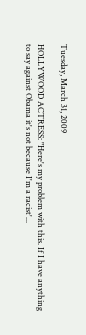Tuesday, March 31, 2009

HOLLYWOOD ACTRESS: "Here's my problem with this. If I have anything to say against Obama it's not because I'm a racist'...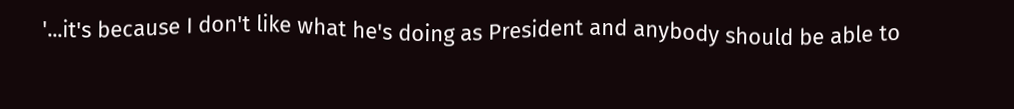'...it's because I don't like what he's doing as President and anybody should be able to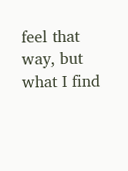feel that way, but what I find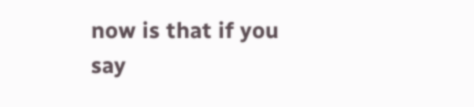now is that if you say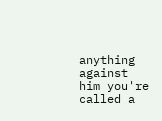anything against him you're called a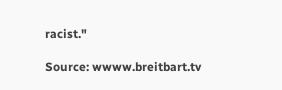racist."

Source: wwww.breitbart.tv